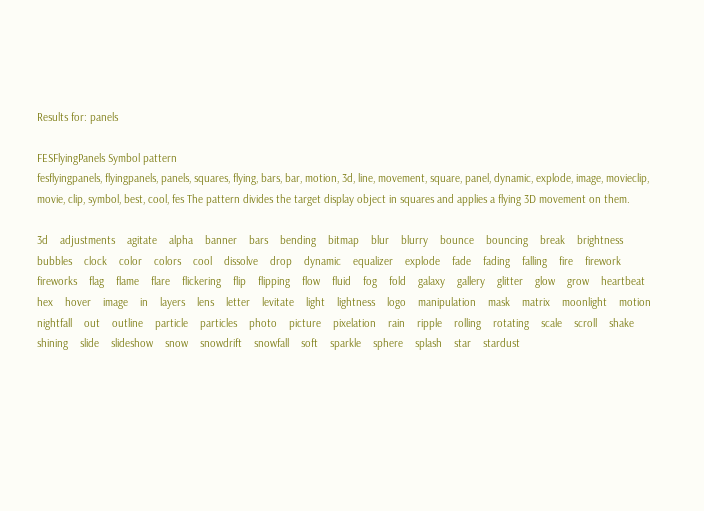Results for: panels

FESFlyingPanels Symbol pattern
fesflyingpanels, flyingpanels, panels, squares, flying, bars, bar, motion, 3d, line, movement, square, panel, dynamic, explode, image, movieclip, movie, clip, symbol, best, cool, fes The pattern divides the target display object in squares and applies a flying 3D movement on them.

3d    adjustments    agitate    alpha    banner    bars    bending    bitmap    blur    blurry    bounce    bouncing    break    brightness    bubbles    clock    color    colors    cool    dissolve    drop    dynamic    equalizer    explode    fade    fading    falling    fire    firework    fireworks    flag    flame    flare    flickering    flip    flipping    flow    fluid    fog    fold    galaxy    gallery    glitter    glow    grow    heartbeat    hex    hover    image    in    layers    lens    letter    levitate    light    lightness    logo    manipulation    mask    matrix    moonlight    motion    nightfall    out    outline    particle    particles    photo    picture    pixelation    rain    ripple    rolling    rotating    scale    scroll    shake    shining    slide    slideshow    snow    snowdrift    snowfall    soft    sparkle    sphere    splash    star    stardust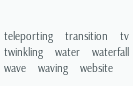teleporting    transition    tv    twinkling    water    waterfall    wave    waving    website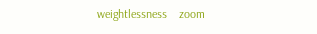weightlessness    zoom